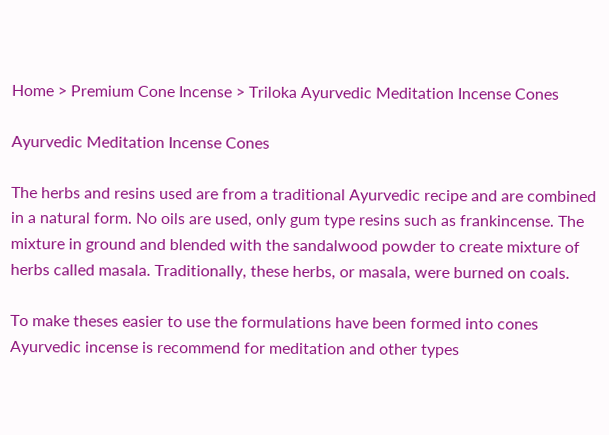Home > Premium Cone Incense > Triloka Ayurvedic Meditation Incense Cones

Ayurvedic Meditation Incense Cones

The herbs and resins used are from a traditional Ayurvedic recipe and are combined in a natural form. No oils are used, only gum type resins such as frankincense. The mixture in ground and blended with the sandalwood powder to create mixture of herbs called masala. Traditionally, these herbs, or masala, were burned on coals.

To make theses easier to use the formulations have been formed into cones Ayurvedic incense is recommend for meditation and other types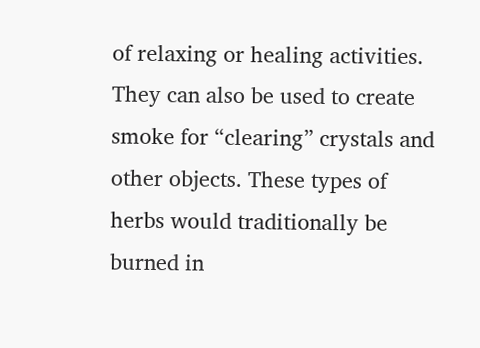of relaxing or healing activities. They can also be used to create smoke for “clearing” crystals and other objects. These types of herbs would traditionally be burned in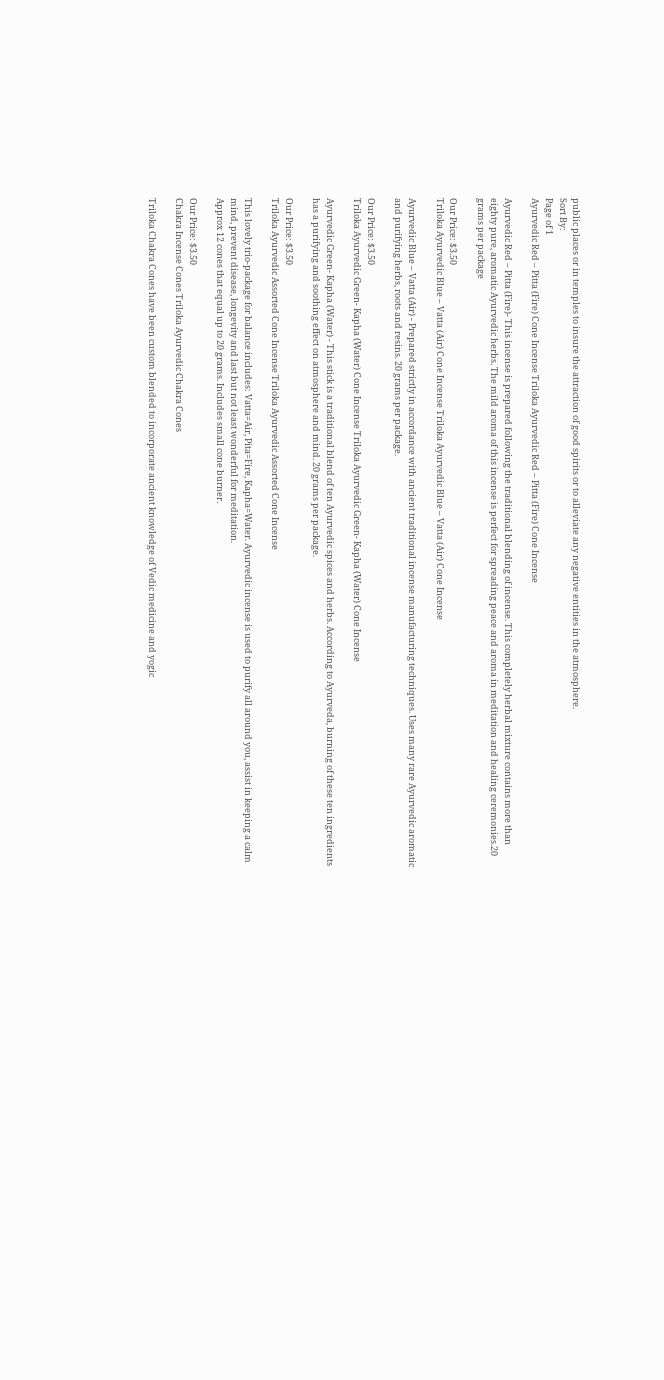public places or in temples to insure the attraction of good spirits or to alleviate any negative entities in the atmosphere.
Sort By:
Page of 1
Ayurvedic Red – Pitta (Fire) Cone Incense Triloka Ayurvedic Red – Pitta (Fire) Cone Incense

Ayurvedic Red – Pitta (Fire)- This incense is prepared following the traditional blending of incense. This completely herbal mixture contains more than eighty pure, aromatic Ayurvedic herbs. The mild aroma of this incense is perfect for spreading peace and aroma in meditation and healing ceremonies.20 grams per package

Our Price: $3.50
Triloka Ayurvedic Blue – Vatta (Air) Cone Incense Triloka Ayurvedic Blue – Vatta (Air) Cone Incense

Ayurvedic Blue – Vatta (Air) - Prepared strictly in accordance with ancient traditional incense manufacturing techniques. Uses many rare Ayurvedic aromatic and purifying herbs, roots and resins. 20 grams per package.

Our Price: $3.50
Triloka Ayurvedic Green- Kapha (Water) Cone Incense Triloka Ayurvedic Green- Kapha (Water) Cone Incense

Ayurvedic Green- Kapha (Water) - This stick is a traditional blend of ten Ayurvedic spices and herbs. According to Ayurveda, burning of these ten ingredients has a purifying and soothing effect on atmosphere and mind. 20 grams per package.

Our Price: $3.50
Triloka Ayurvedic Assorted Cone Incense Triloka Ayurvedic Assorted Cone Incense

This lovely trio-package for balance includes: Vatta=Air, Pita=Fire, Kapha=Water. Ayurvedic incense is used to purify all around you, assist in keeping a calm mind, prevent disease, longevity and last but not least wonderful for meditation.
Approx 12 cones that equal up to 20 grams. Includes small cone burner.

Our Price: $3.50
Chakra Incense Cones Triloka Ayurvedic Chakra Cones

Triloka Chakra Cones have been custom blended to incorporate ancient knowledge of Vedic medicine and yogic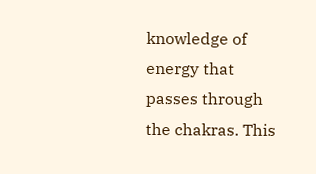knowledge of energy that passes through the chakras. This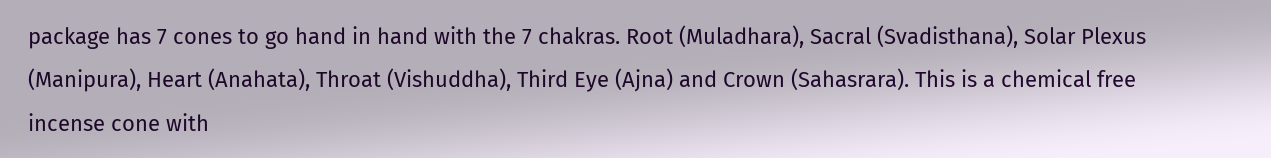package has 7 cones to go hand in hand with the 7 chakras. Root (Muladhara), Sacral (Svadisthana), Solar Plexus (Manipura), Heart (Anahata), Throat (Vishuddha), Third Eye (Ajna) and Crown (Sahasrara). This is a chemical free incense cone with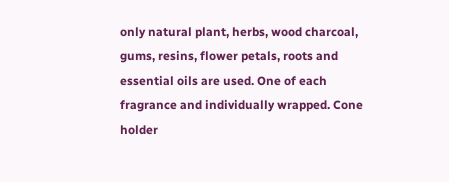only natural plant, herbs, wood charcoal, gums, resins, flower petals, roots and essential oils are used. One of each fragrance and individually wrapped. Cone holder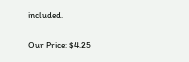included.

Our Price: $4.25